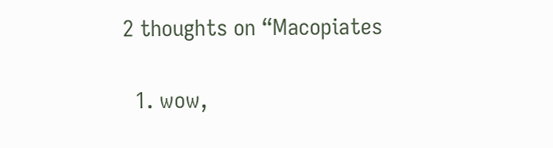2 thoughts on “Macopiates

  1. wow,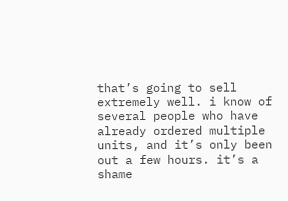that’s going to sell extremely well. i know of several people who have already ordered multiple units, and it’s only been out a few hours. it’s a shame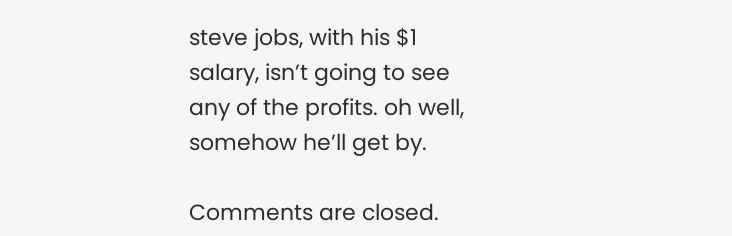steve jobs, with his $1 salary, isn’t going to see any of the profits. oh well, somehow he’ll get by.

Comments are closed.